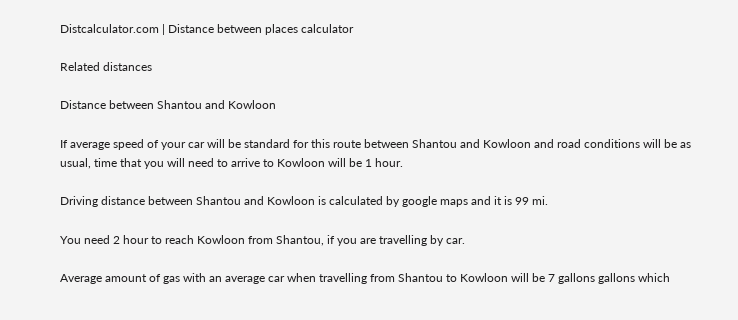Distcalculator.com | Distance between places calculator

Related distances

Distance between Shantou and Kowloon

If average speed of your car will be standard for this route between Shantou and Kowloon and road conditions will be as usual, time that you will need to arrive to Kowloon will be 1 hour.

Driving distance between Shantou and Kowloon is calculated by google maps and it is 99 mi.

You need 2 hour to reach Kowloon from Shantou, if you are travelling by car.

Average amount of gas with an average car when travelling from Shantou to Kowloon will be 7 gallons gallons which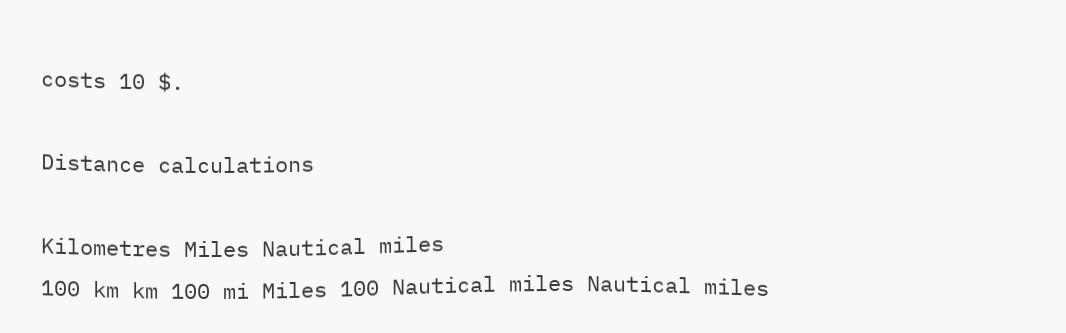costs 10 $.

Distance calculations

Kilometres Miles Nautical miles
100 km km 100 mi Miles 100 Nautical miles Nautical miles